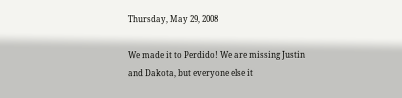Thursday, May 29, 2008

We made it to Perdido! We are missing Justin and Dakota, but everyone else it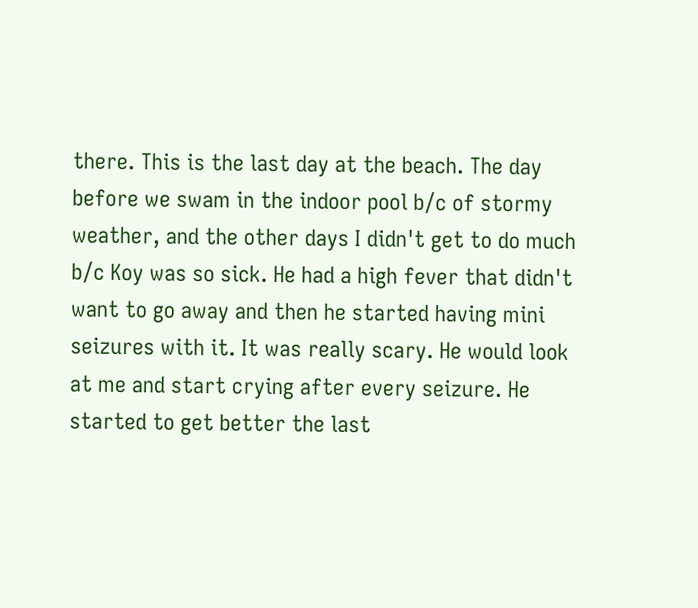there. This is the last day at the beach. The day before we swam in the indoor pool b/c of stormy weather, and the other days I didn't get to do much b/c Koy was so sick. He had a high fever that didn't want to go away and then he started having mini seizures with it. It was really scary. He would look at me and start crying after every seizure. He started to get better the last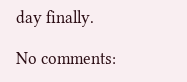day finally.

No comments: